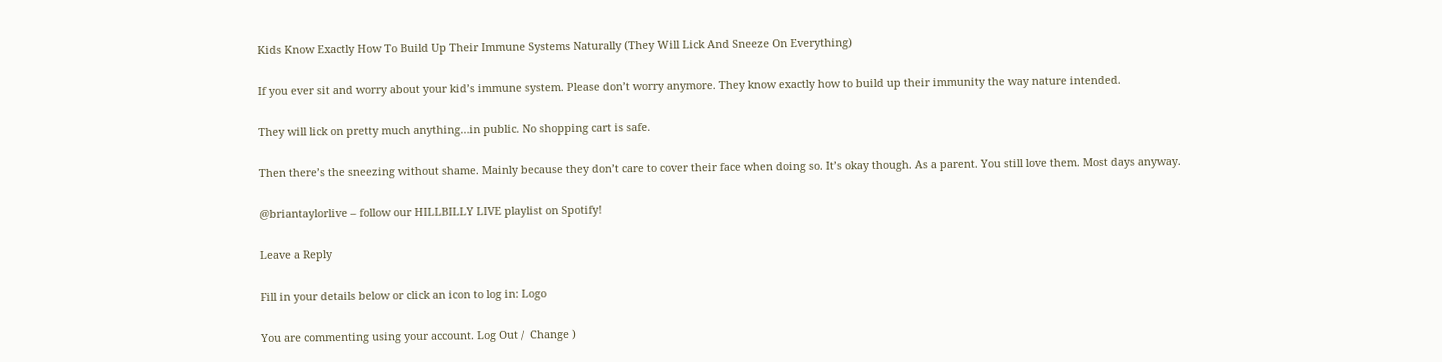Kids Know Exactly How To Build Up Their Immune Systems Naturally (They Will Lick And Sneeze On Everything)

If you ever sit and worry about your kid’s immune system. Please don’t worry anymore. They know exactly how to build up their immunity the way nature intended.

They will lick on pretty much anything…in public. No shopping cart is safe.

Then there’s the sneezing without shame. Mainly because they don’t care to cover their face when doing so. It’s okay though. As a parent. You still love them. Most days anyway.

@briantaylorlive – follow our HILLBILLY LIVE playlist on Spotify!

Leave a Reply

Fill in your details below or click an icon to log in: Logo

You are commenting using your account. Log Out /  Change )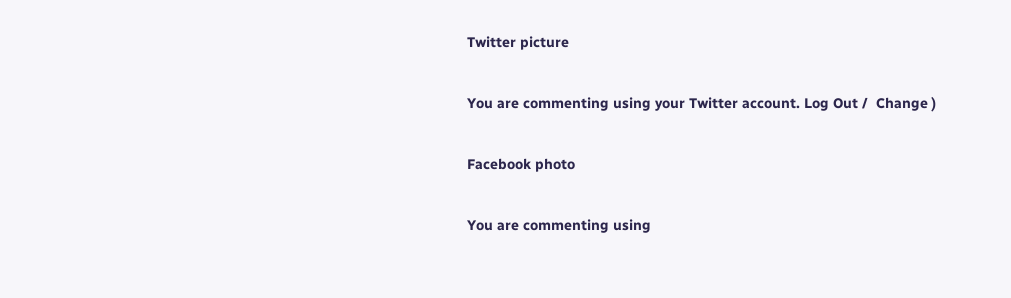Twitter picture

You are commenting using your Twitter account. Log Out /  Change )

Facebook photo

You are commenting using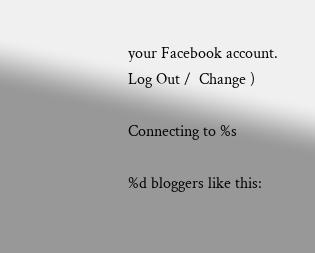your Facebook account. Log Out /  Change )

Connecting to %s

%d bloggers like this: